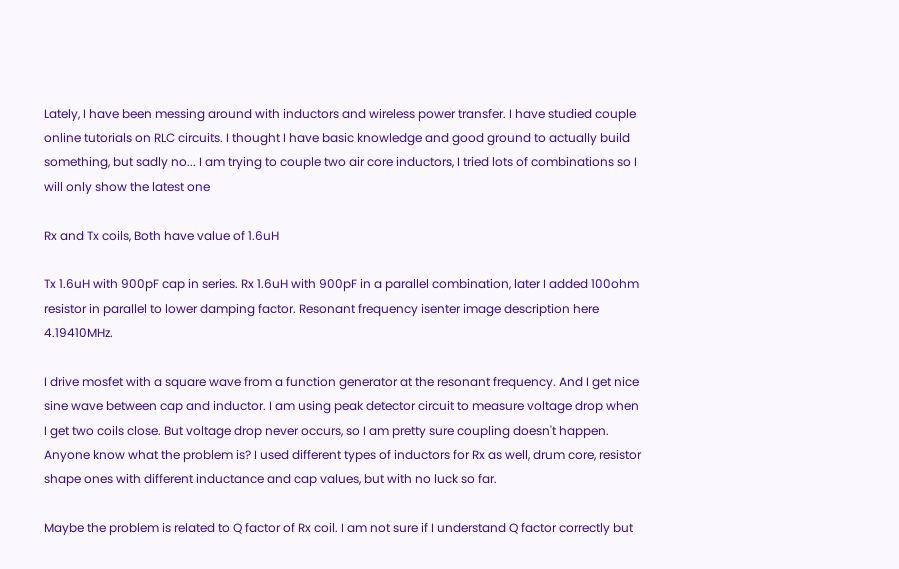Lately, I have been messing around with inductors and wireless power transfer. I have studied couple online tutorials on RLC circuits. I thought I have basic knowledge and good ground to actually build something, but sadly no... I am trying to couple two air core inductors, I tried lots of combinations so I will only show the latest one

Rx and Tx coils, Both have value of 1.6uH

Tx 1.6uH with 900pF cap in series. Rx 1.6uH with 900pF in a parallel combination, later I added 100ohm resistor in parallel to lower damping factor. Resonant frequency isenter image description here 4.19410MHz.

I drive mosfet with a square wave from a function generator at the resonant frequency. And I get nice sine wave between cap and inductor. I am using peak detector circuit to measure voltage drop when I get two coils close. But voltage drop never occurs, so I am pretty sure coupling doesn't happen. Anyone know what the problem is? I used different types of inductors for Rx as well, drum core, resistor shape ones with different inductance and cap values, but with no luck so far.

Maybe the problem is related to Q factor of Rx coil. I am not sure if I understand Q factor correctly but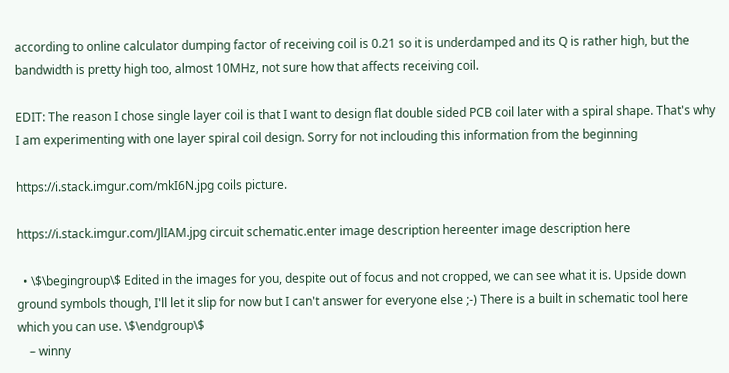according to online calculator dumping factor of receiving coil is 0.21 so it is underdamped and its Q is rather high, but the bandwidth is pretty high too, almost 10MHz, not sure how that affects receiving coil.

EDIT: The reason I chose single layer coil is that I want to design flat double sided PCB coil later with a spiral shape. That's why I am experimenting with one layer spiral coil design. Sorry for not inclouding this information from the beginning

https://i.stack.imgur.com/mkI6N.jpg coils picture.

https://i.stack.imgur.com/JlIAM.jpg circuit schematic.enter image description hereenter image description here

  • \$\begingroup\$ Edited in the images for you, despite out of focus and not cropped, we can see what it is. Upside down ground symbols though, I'll let it slip for now but I can't answer for everyone else ;-) There is a built in schematic tool here which you can use. \$\endgroup\$
    – winny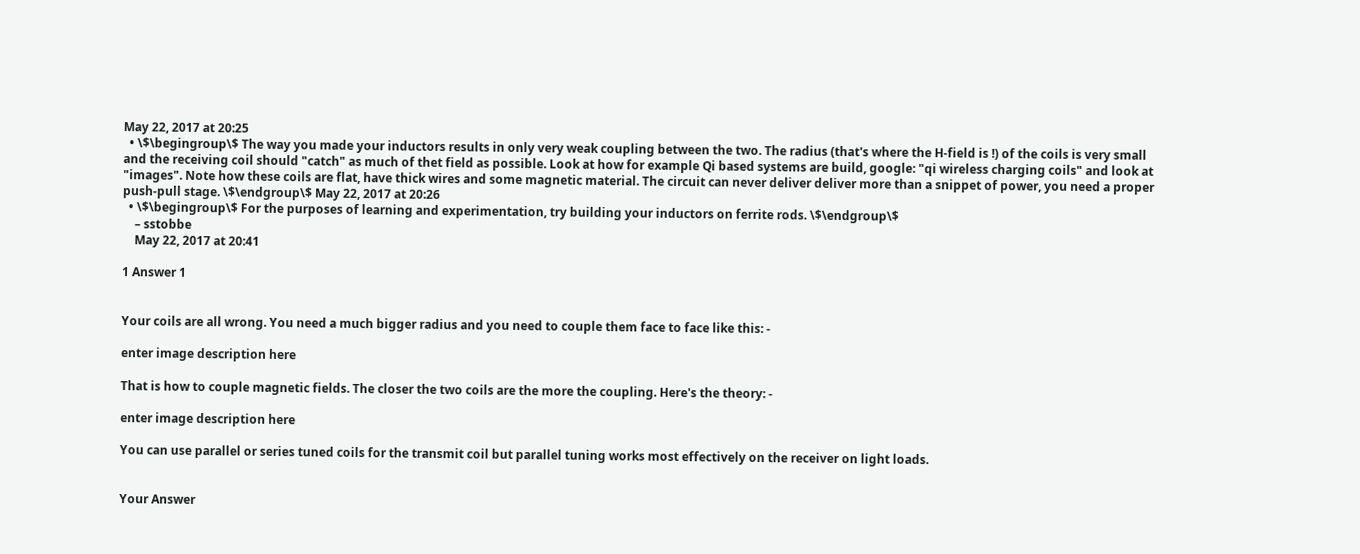May 22, 2017 at 20:25
  • \$\begingroup\$ The way you made your inductors results in only very weak coupling between the two. The radius (that's where the H-field is !) of the coils is very small and the receiving coil should "catch" as much of thet field as possible. Look at how for example Qi based systems are build, google: "qi wireless charging coils" and look at "images". Note how these coils are flat, have thick wires and some magnetic material. The circuit can never deliver deliver more than a snippet of power, you need a proper push-pull stage. \$\endgroup\$ May 22, 2017 at 20:26
  • \$\begingroup\$ For the purposes of learning and experimentation, try building your inductors on ferrite rods. \$\endgroup\$
    – sstobbe
    May 22, 2017 at 20:41

1 Answer 1


Your coils are all wrong. You need a much bigger radius and you need to couple them face to face like this: -

enter image description here

That is how to couple magnetic fields. The closer the two coils are the more the coupling. Here's the theory: -

enter image description here

You can use parallel or series tuned coils for the transmit coil but parallel tuning works most effectively on the receiver on light loads.


Your Answer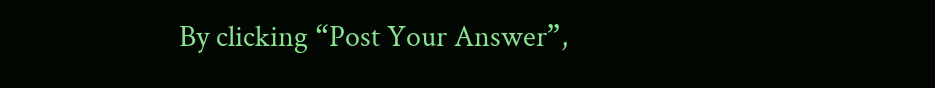By clicking “Post Your Answer”,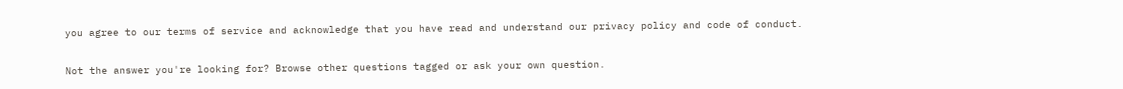you agree to our terms of service and acknowledge that you have read and understand our privacy policy and code of conduct.

Not the answer you're looking for? Browse other questions tagged or ask your own question.